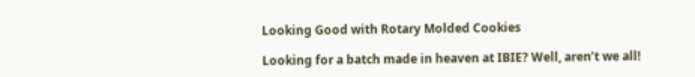Looking Good with Rotary Molded Cookies

Looking for a batch made in heaven at IBIE? Well, aren’t we all!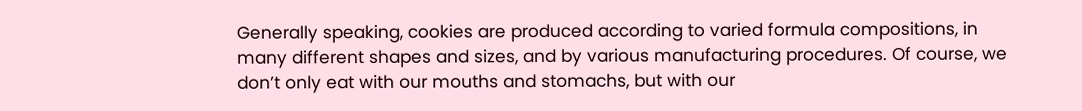Generally speaking, cookies are produced according to varied formula compositions, in many different shapes and sizes, and by various manufacturing procedures. Of course, we don’t only eat with our mouths and stomachs, but with our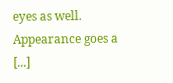eyes as well. Appearance goes a [...]